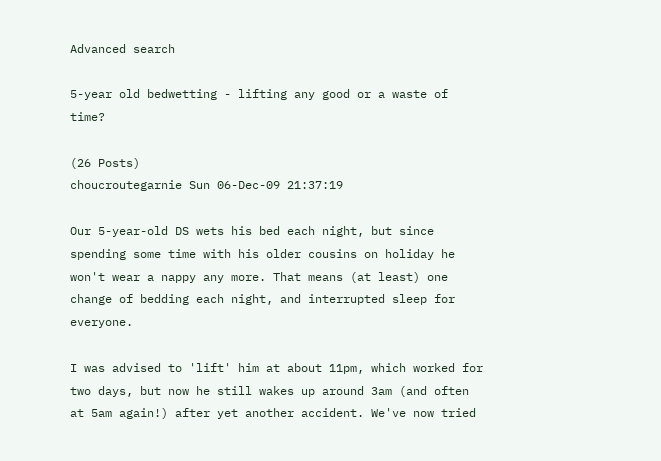Advanced search

5-year old bedwetting - lifting any good or a waste of time?

(26 Posts)
choucroutegarnie Sun 06-Dec-09 21:37:19

Our 5-year-old DS wets his bed each night, but since spending some time with his older cousins on holiday he won't wear a nappy any more. That means (at least) one change of bedding each night, and interrupted sleep for everyone.

I was advised to 'lift' him at about 11pm, which worked for two days, but now he still wakes up around 3am (and often at 5am again!) after yet another accident. We've now tried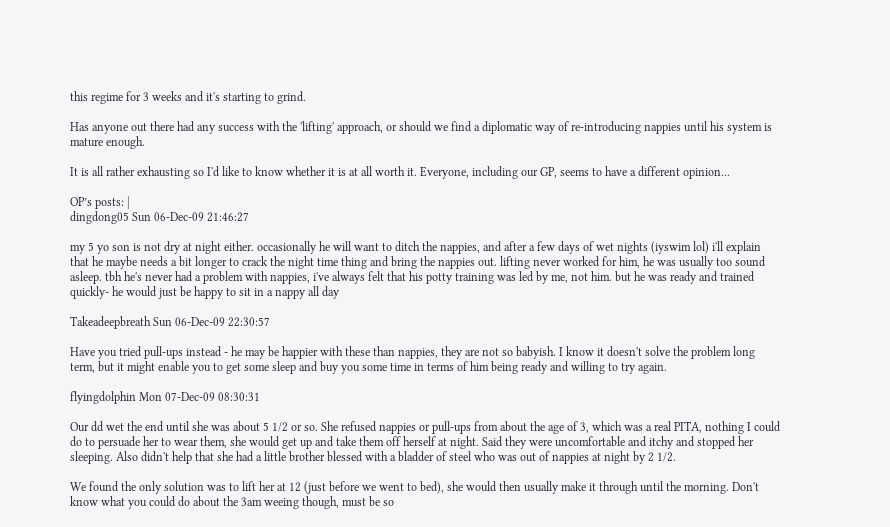this regime for 3 weeks and it's starting to grind.

Has anyone out there had any success with the 'lifting' approach, or should we find a diplomatic way of re-introducing nappies until his system is mature enough.

It is all rather exhausting so I'd like to know whether it is at all worth it. Everyone, including our GP, seems to have a different opinion...

OP’s posts: |
dingdong05 Sun 06-Dec-09 21:46:27

my 5 yo son is not dry at night either. occasionally he will want to ditch the nappies, and after a few days of wet nights (iyswim lol) i'll explain that he maybe needs a bit longer to crack the night time thing and bring the nappies out. lifting never worked for him, he was usually too sound asleep. tbh he's never had a problem with nappies, i've always felt that his potty training was led by me, not him. but he was ready and trained quickly- he would just be happy to sit in a nappy all day

Takeadeepbreath Sun 06-Dec-09 22:30:57

Have you tried pull-ups instead - he may be happier with these than nappies, they are not so babyish. I know it doesn't solve the problem long term, but it might enable you to get some sleep and buy you some time in terms of him being ready and willing to try again.

flyingdolphin Mon 07-Dec-09 08:30:31

Our dd wet the end until she was about 5 1/2 or so. She refused nappies or pull-ups from about the age of 3, which was a real PITA, nothing I could do to persuade her to wear them, she would get up and take them off herself at night. Said they were uncomfortable and itchy and stopped her sleeping. Also didn't help that she had a little brother blessed with a bladder of steel who was out of nappies at night by 2 1/2.

We found the only solution was to lift her at 12 (just before we went to bed), she would then usually make it through until the morning. Don't know what you could do about the 3am weeing though, must be so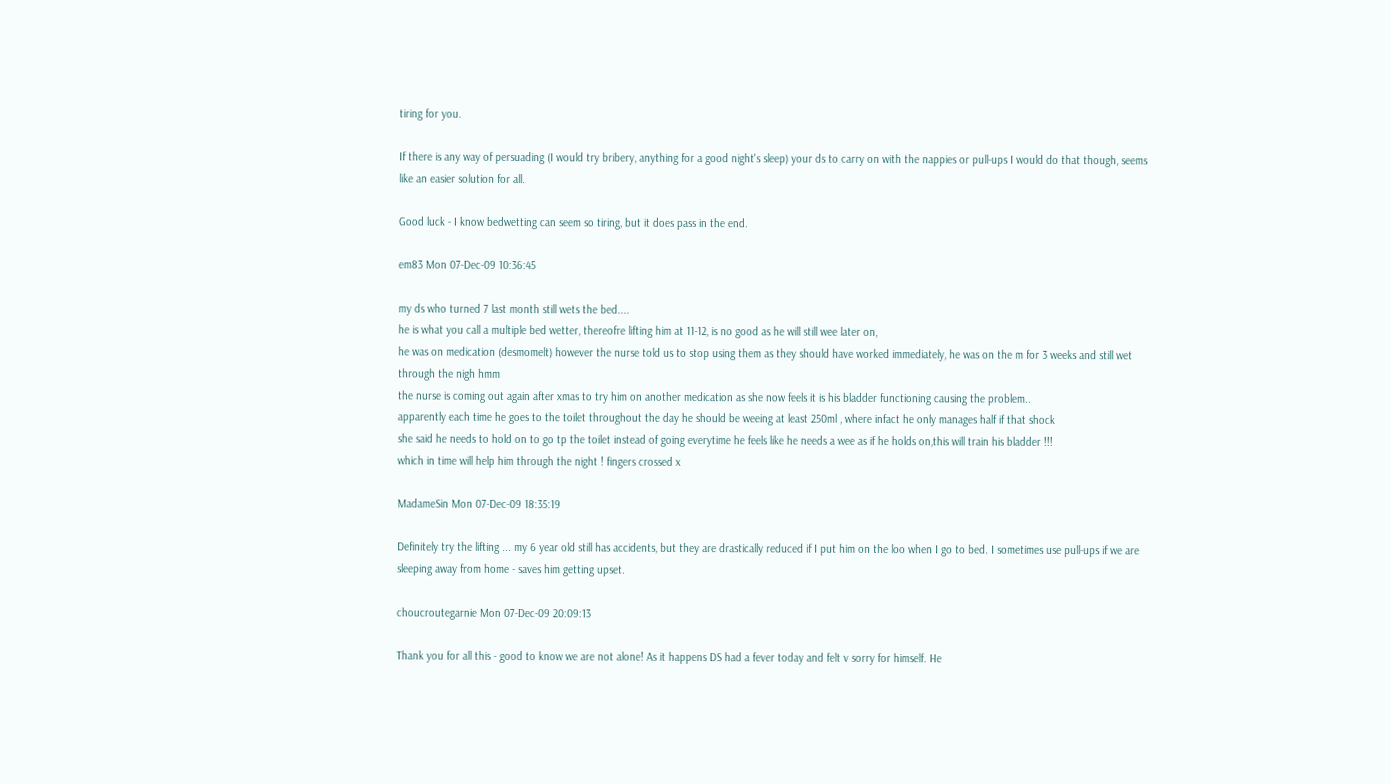tiring for you.

If there is any way of persuading (I would try bribery, anything for a good night's sleep) your ds to carry on with the nappies or pull-ups I would do that though, seems like an easier solution for all.

Good luck - I know bedwetting can seem so tiring, but it does pass in the end.

em83 Mon 07-Dec-09 10:36:45

my ds who turned 7 last month still wets the bed....
he is what you call a multiple bed wetter, thereofre lifting him at 11-12, is no good as he will still wee later on,
he was on medication (desmomelt) however the nurse told us to stop using them as they should have worked immediately, he was on the m for 3 weeks and still wet through the nigh hmm
the nurse is coming out again after xmas to try him on another medication as she now feels it is his bladder functioning causing the problem..
apparently each time he goes to the toilet throughout the day he should be weeing at least 250ml , where infact he only manages half if that shock
she said he needs to hold on to go tp the toilet instead of going everytime he feels like he needs a wee as if he holds on,this will train his bladder !!!
which in time will help him through the night ! fingers crossed x

MadameSin Mon 07-Dec-09 18:35:19

Definitely try the lifting ... my 6 year old still has accidents, but they are drastically reduced if I put him on the loo when I go to bed. I sometimes use pull-ups if we are sleeping away from home - saves him getting upset.

choucroutegarnie Mon 07-Dec-09 20:09:13

Thank you for all this - good to know we are not alone! As it happens DS had a fever today and felt v sorry for himself. He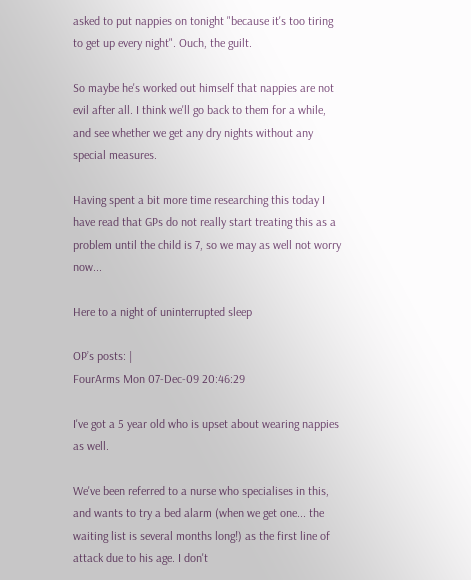asked to put nappies on tonight "because it's too tiring to get up every night". Ouch, the guilt.

So maybe he's worked out himself that nappies are not evil after all. I think we'll go back to them for a while, and see whether we get any dry nights without any special measures.

Having spent a bit more time researching this today I have read that GPs do not really start treating this as a problem until the child is 7, so we may as well not worry now...

Here to a night of uninterrupted sleep

OP’s posts: |
FourArms Mon 07-Dec-09 20:46:29

I've got a 5 year old who is upset about wearing nappies as well.

We've been referred to a nurse who specialises in this, and wants to try a bed alarm (when we get one... the waiting list is several months long!) as the first line of attack due to his age. I don't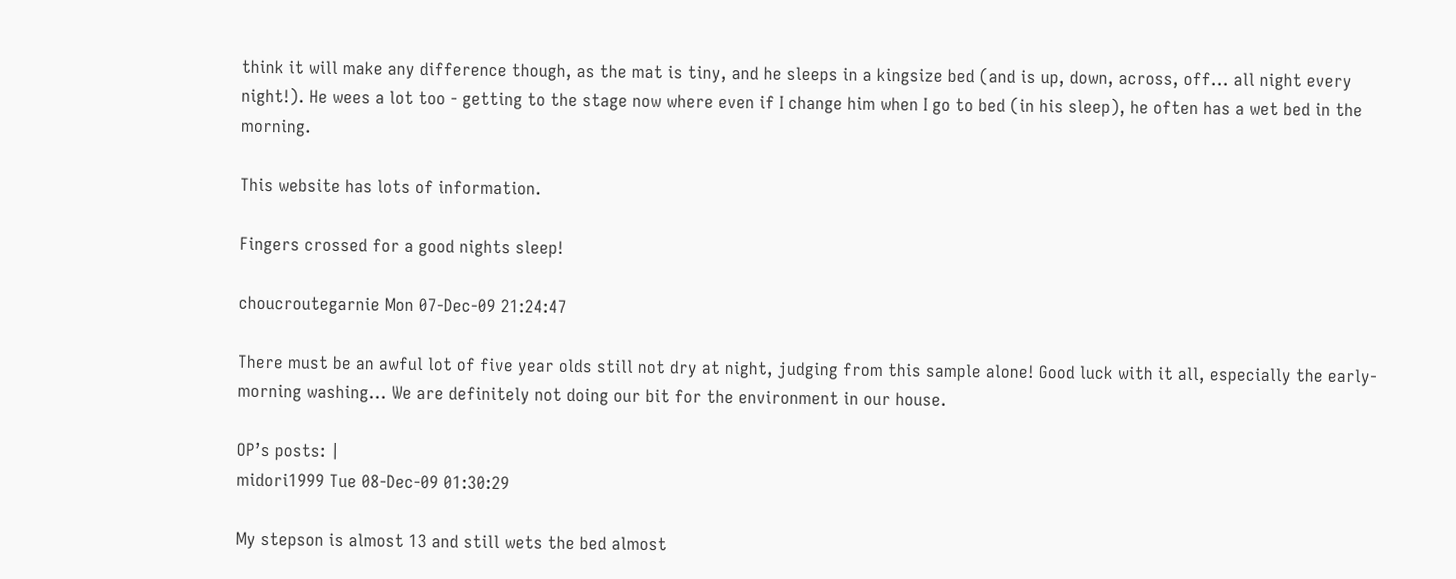think it will make any difference though, as the mat is tiny, and he sleeps in a kingsize bed (and is up, down, across, off... all night every night!). He wees a lot too - getting to the stage now where even if I change him when I go to bed (in his sleep), he often has a wet bed in the morning.

This website has lots of information.

Fingers crossed for a good nights sleep!

choucroutegarnie Mon 07-Dec-09 21:24:47

There must be an awful lot of five year olds still not dry at night, judging from this sample alone! Good luck with it all, especially the early-morning washing... We are definitely not doing our bit for the environment in our house.

OP’s posts: |
midori1999 Tue 08-Dec-09 01:30:29

My stepson is almost 13 and still wets the bed almost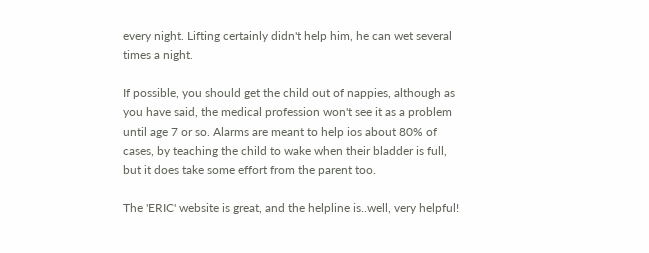every night. Lifting certainly didn't help him, he can wet several times a night.

If possible, you should get the child out of nappies, although as you have said, the medical profession won't see it as a problem until age 7 or so. Alarms are meant to help ios about 80% of cases, by teaching the child to wake when their bladder is full, but it does take some effort from the parent too.

The 'ERIC' website is great, and the helpline is..well, very helpful!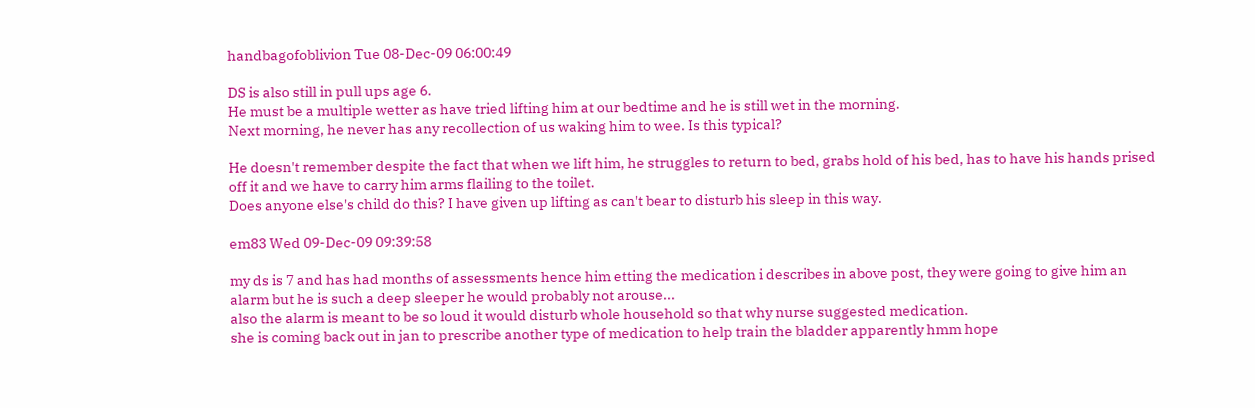handbagofoblivion Tue 08-Dec-09 06:00:49

DS is also still in pull ups age 6.
He must be a multiple wetter as have tried lifting him at our bedtime and he is still wet in the morning.
Next morning, he never has any recollection of us waking him to wee. Is this typical?

He doesn't remember despite the fact that when we lift him, he struggles to return to bed, grabs hold of his bed, has to have his hands prised off it and we have to carry him arms flailing to the toilet.
Does anyone else's child do this? I have given up lifting as can't bear to disturb his sleep in this way.

em83 Wed 09-Dec-09 09:39:58

my ds is 7 and has had months of assessments hence him etting the medication i describes in above post, they were going to give him an alarm but he is such a deep sleeper he would probably not arouse...
also the alarm is meant to be so loud it would disturb whole household so that why nurse suggested medication.
she is coming back out in jan to prescribe another type of medication to help train the bladder apparently hmm hope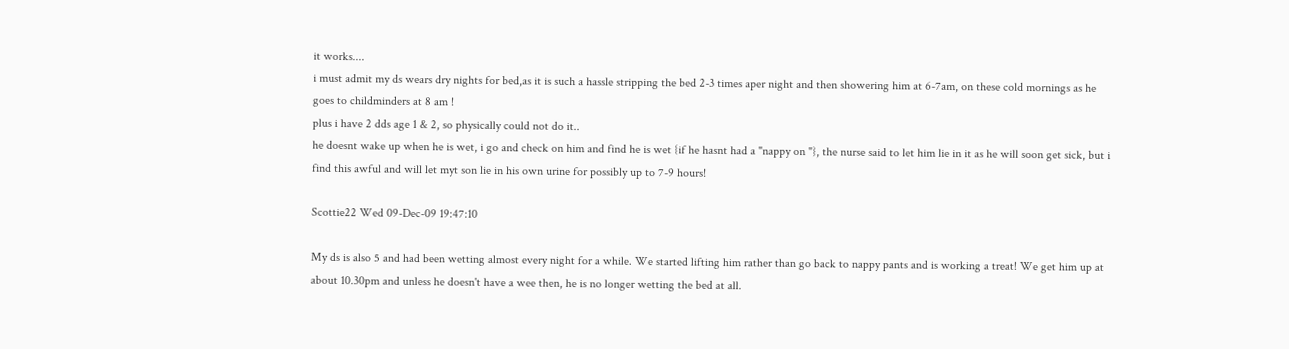it works....
i must admit my ds wears dry nights for bed,as it is such a hassle stripping the bed 2-3 times aper night and then showering him at 6-7am, on these cold mornings as he goes to childminders at 8 am !
plus i have 2 dds age 1 & 2, so physically could not do it..
he doesnt wake up when he is wet, i go and check on him and find he is wet {if he hasnt had a "nappy on "}, the nurse said to let him lie in it as he will soon get sick, but i find this awful and will let myt son lie in his own urine for possibly up to 7-9 hours!

Scottie22 Wed 09-Dec-09 19:47:10

My ds is also 5 and had been wetting almost every night for a while. We started lifting him rather than go back to nappy pants and is working a treat! We get him up at about 10.30pm and unless he doesn't have a wee then, he is no longer wetting the bed at all.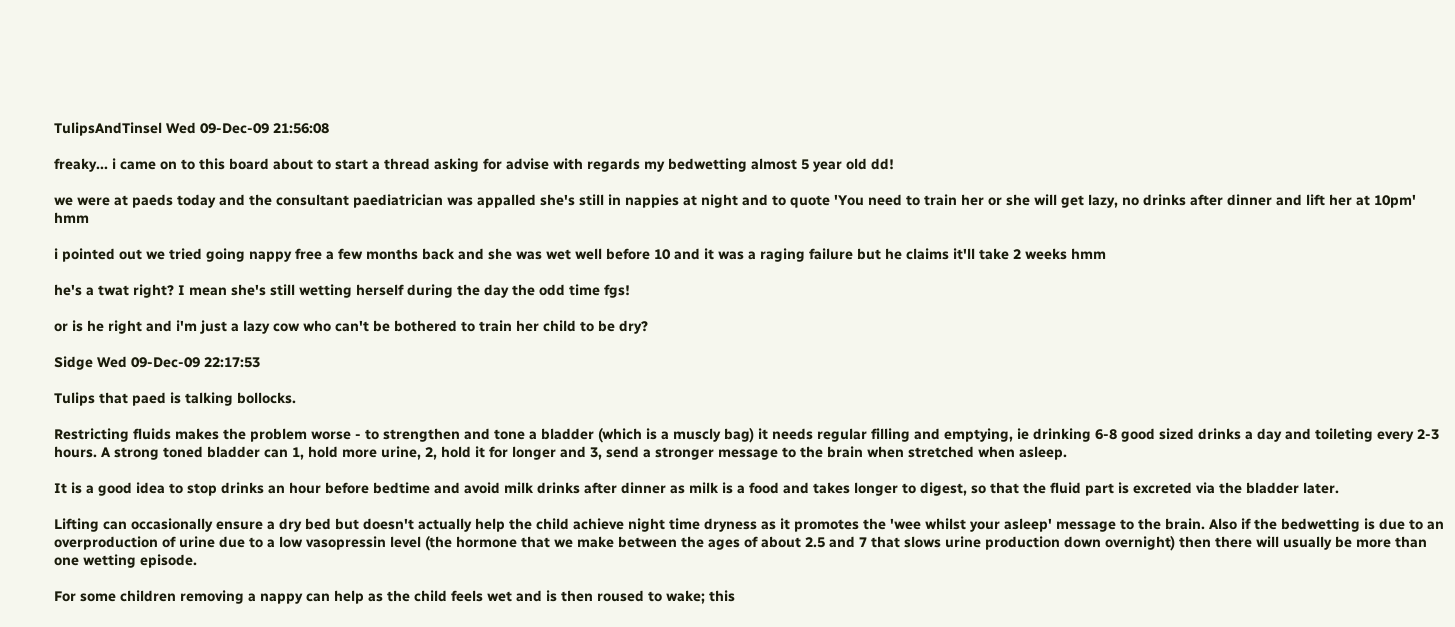TulipsAndTinsel Wed 09-Dec-09 21:56:08

freaky... i came on to this board about to start a thread asking for advise with regards my bedwetting almost 5 year old dd!

we were at paeds today and the consultant paediatrician was appalled she's still in nappies at night and to quote 'You need to train her or she will get lazy, no drinks after dinner and lift her at 10pm' hmm

i pointed out we tried going nappy free a few months back and she was wet well before 10 and it was a raging failure but he claims it'll take 2 weeks hmm

he's a twat right? I mean she's still wetting herself during the day the odd time fgs!

or is he right and i'm just a lazy cow who can't be bothered to train her child to be dry?

Sidge Wed 09-Dec-09 22:17:53

Tulips that paed is talking bollocks.

Restricting fluids makes the problem worse - to strengthen and tone a bladder (which is a muscly bag) it needs regular filling and emptying, ie drinking 6-8 good sized drinks a day and toileting every 2-3 hours. A strong toned bladder can 1, hold more urine, 2, hold it for longer and 3, send a stronger message to the brain when stretched when asleep.

It is a good idea to stop drinks an hour before bedtime and avoid milk drinks after dinner as milk is a food and takes longer to digest, so that the fluid part is excreted via the bladder later.

Lifting can occasionally ensure a dry bed but doesn't actually help the child achieve night time dryness as it promotes the 'wee whilst your asleep' message to the brain. Also if the bedwetting is due to an overproduction of urine due to a low vasopressin level (the hormone that we make between the ages of about 2.5 and 7 that slows urine production down overnight) then there will usually be more than one wetting episode.

For some children removing a nappy can help as the child feels wet and is then roused to wake; this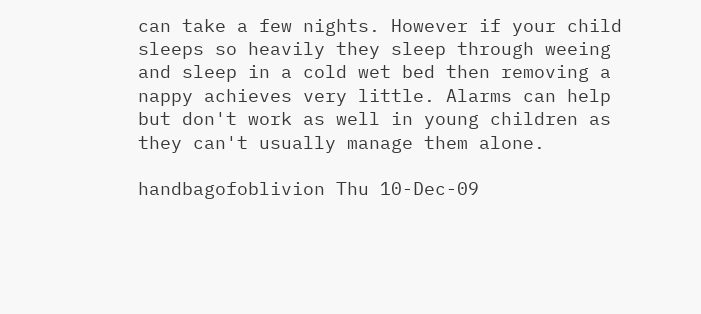can take a few nights. However if your child sleeps so heavily they sleep through weeing and sleep in a cold wet bed then removing a nappy achieves very little. Alarms can help but don't work as well in young children as they can't usually manage them alone.

handbagofoblivion Thu 10-Dec-09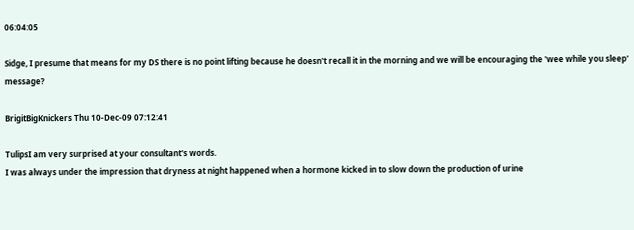06:04:05

Sidge, I presume that means for my DS there is no point lifting because he doesn't recall it in the morning and we will be encouraging the 'wee while you sleep' message?

BrigitBigKnickers Thu 10-Dec-09 07:12:41

TulipsI am very surprised at your consultant's words.
I was always under the impression that dryness at night happened when a hormone kicked in to slow down the production of urine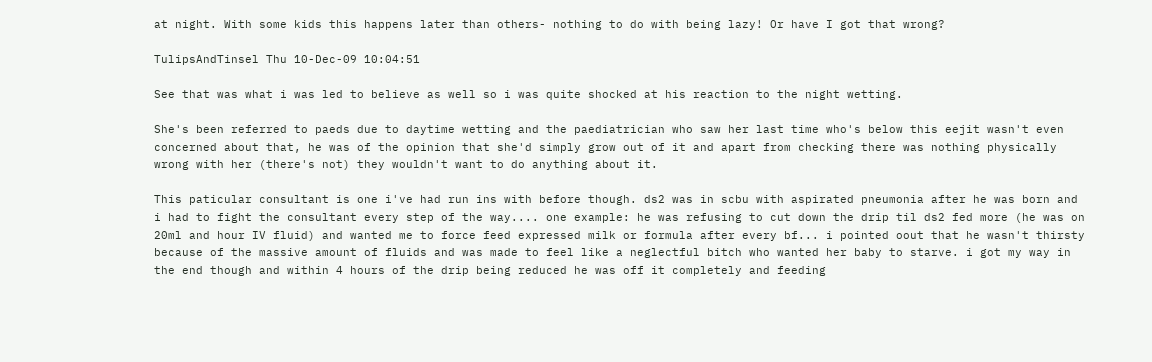at night. With some kids this happens later than others- nothing to do with being lazy! Or have I got that wrong?

TulipsAndTinsel Thu 10-Dec-09 10:04:51

See that was what i was led to believe as well so i was quite shocked at his reaction to the night wetting.

She's been referred to paeds due to daytime wetting and the paediatrician who saw her last time who's below this eejit wasn't even concerned about that, he was of the opinion that she'd simply grow out of it and apart from checking there was nothing physically wrong with her (there's not) they wouldn't want to do anything about it.

This paticular consultant is one i've had run ins with before though. ds2 was in scbu with aspirated pneumonia after he was born and i had to fight the consultant every step of the way.... one example: he was refusing to cut down the drip til ds2 fed more (he was on 20ml and hour IV fluid) and wanted me to force feed expressed milk or formula after every bf... i pointed oout that he wasn't thirsty because of the massive amount of fluids and was made to feel like a neglectful bitch who wanted her baby to starve. i got my way in the end though and within 4 hours of the drip being reduced he was off it completely and feeding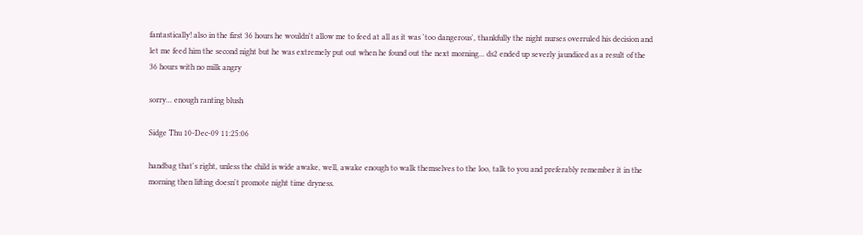fantastically! also in the first 36 hours he wouldn't allow me to feed at all as it was 'too dangerous', thankfully the night nurses overruled his decision and let me feed him the second night but he was extremely put out when he found out the next morning... ds2 ended up severly jaundiced as a result of the 36 hours with no milk angry

sorry... enough ranting blush

Sidge Thu 10-Dec-09 11:25:06

handbag that's right, unless the child is wide awake, well, awake enough to walk themselves to the loo, talk to you and preferably remember it in the morning then lifting doesn't promote night time dryness.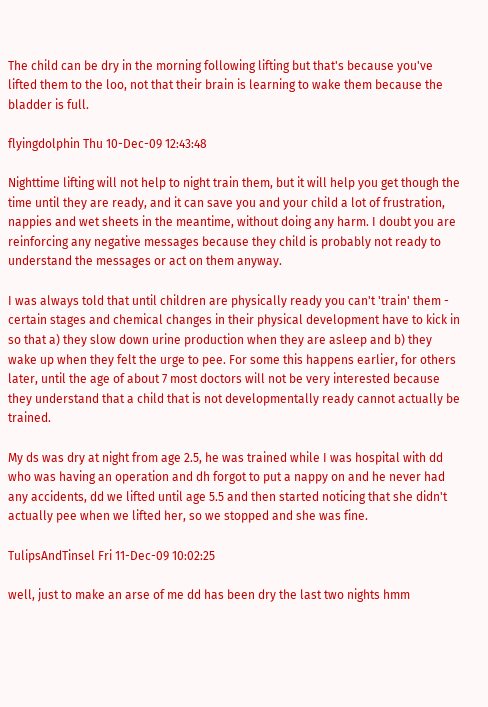The child can be dry in the morning following lifting but that's because you've lifted them to the loo, not that their brain is learning to wake them because the bladder is full.

flyingdolphin Thu 10-Dec-09 12:43:48

Nighttime lifting will not help to night train them, but it will help you get though the time until they are ready, and it can save you and your child a lot of frustration, nappies and wet sheets in the meantime, without doing any harm. I doubt you are reinforcing any negative messages because they child is probably not ready to understand the messages or act on them anyway.

I was always told that until children are physically ready you can't 'train' them - certain stages and chemical changes in their physical development have to kick in so that a) they slow down urine production when they are asleep and b) they wake up when they felt the urge to pee. For some this happens earlier, for others later, until the age of about 7 most doctors will not be very interested because they understand that a child that is not developmentally ready cannot actually be trained.

My ds was dry at night from age 2.5, he was trained while I was hospital with dd who was having an operation and dh forgot to put a nappy on and he never had any accidents, dd we lifted until age 5.5 and then started noticing that she didn't actually pee when we lifted her, so we stopped and she was fine.

TulipsAndTinsel Fri 11-Dec-09 10:02:25

well, just to make an arse of me dd has been dry the last two nights hmm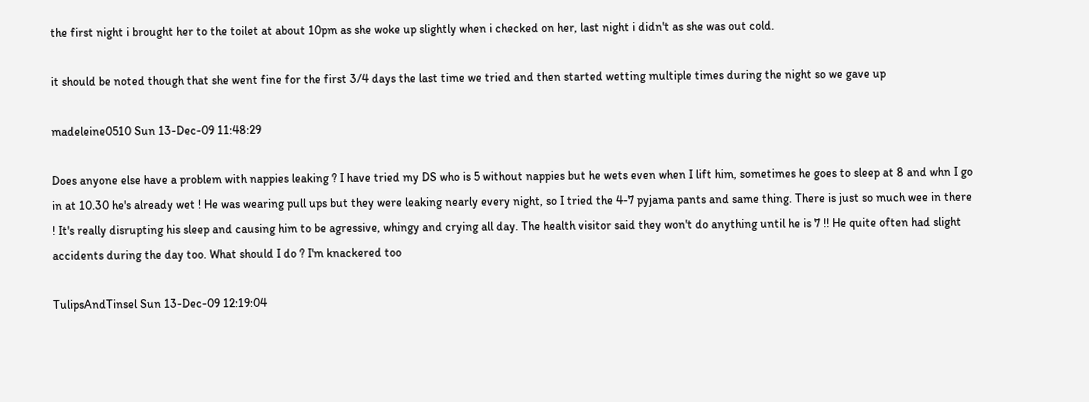the first night i brought her to the toilet at about 10pm as she woke up slightly when i checked on her, last night i didn't as she was out cold.

it should be noted though that she went fine for the first 3/4 days the last time we tried and then started wetting multiple times during the night so we gave up

madeleine0510 Sun 13-Dec-09 11:48:29

Does anyone else have a problem with nappies leaking ? I have tried my DS who is 5 without nappies but he wets even when I lift him, sometimes he goes to sleep at 8 and whn I go in at 10.30 he's already wet ! He was wearing pull ups but they were leaking nearly every night, so I tried the 4-7 pyjama pants and same thing. There is just so much wee in there ! It's really disrupting his sleep and causing him to be agressive, whingy and crying all day. The health visitor said they won't do anything until he is 7 !! He quite often had slight accidents during the day too. What should I do ? I'm knackered too

TulipsAndTinsel Sun 13-Dec-09 12:19:04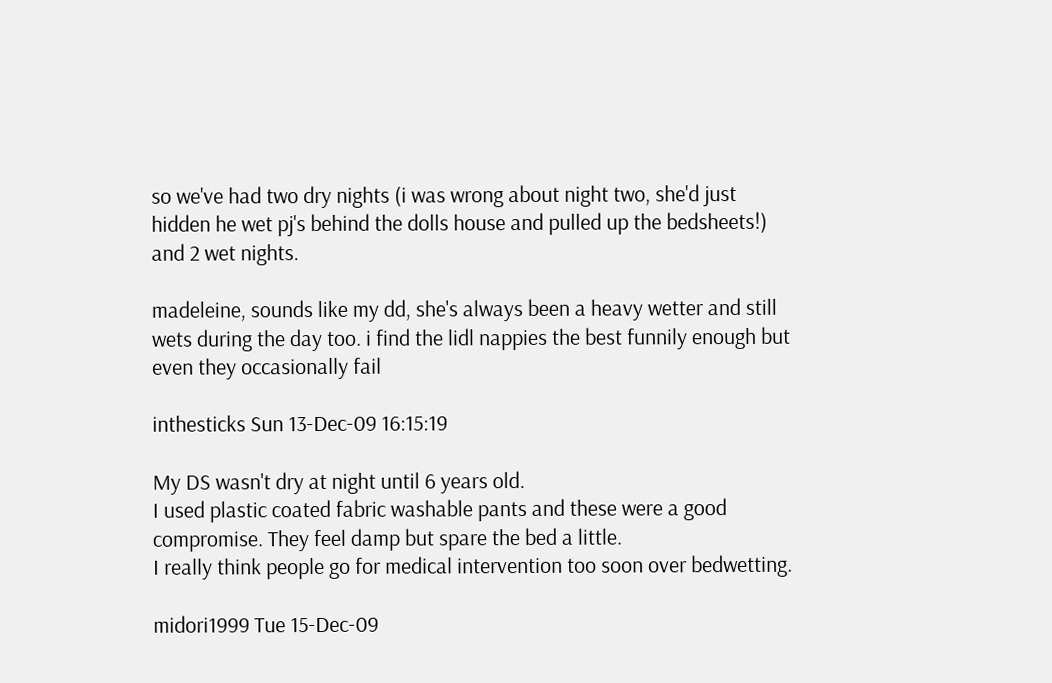so we've had two dry nights (i was wrong about night two, she'd just hidden he wet pj's behind the dolls house and pulled up the bedsheets!) and 2 wet nights.

madeleine, sounds like my dd, she's always been a heavy wetter and still wets during the day too. i find the lidl nappies the best funnily enough but even they occasionally fail

inthesticks Sun 13-Dec-09 16:15:19

My DS wasn't dry at night until 6 years old.
I used plastic coated fabric washable pants and these were a good compromise. They feel damp but spare the bed a little.
I really think people go for medical intervention too soon over bedwetting.

midori1999 Tue 15-Dec-09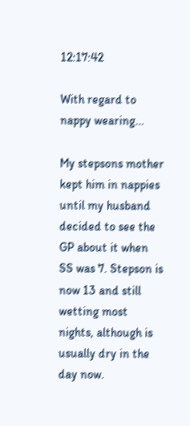12:17:42

With regard to nappy wearing...

My stepsons mother kept him in nappies until my husband decided to see the GP about it when SS was 7. Stepson is now 13 and still wetting most nights, although is usually dry in the day now.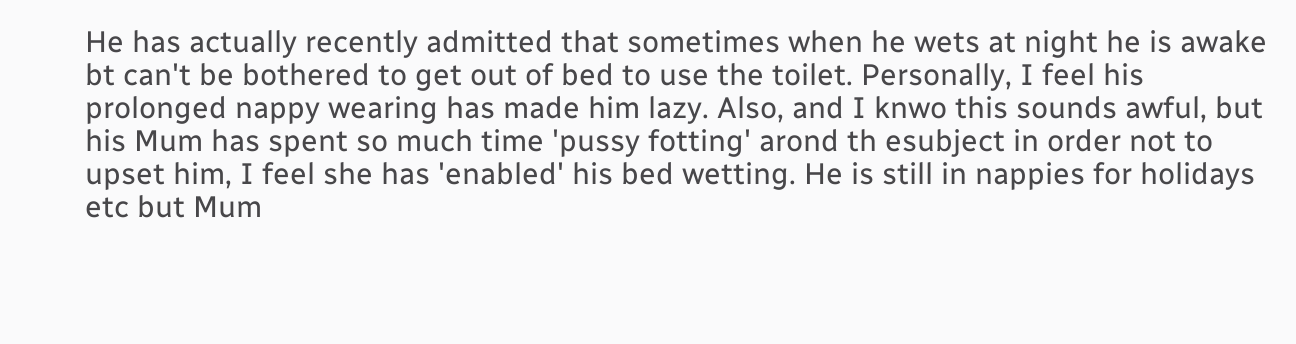He has actually recently admitted that sometimes when he wets at night he is awake bt can't be bothered to get out of bed to use the toilet. Personally, I feel his prolonged nappy wearing has made him lazy. Also, and I knwo this sounds awful, but his Mum has spent so much time 'pussy fotting' arond th esubject in order not to upset him, I feel she has 'enabled' his bed wetting. He is still in nappies for holidays etc but Mum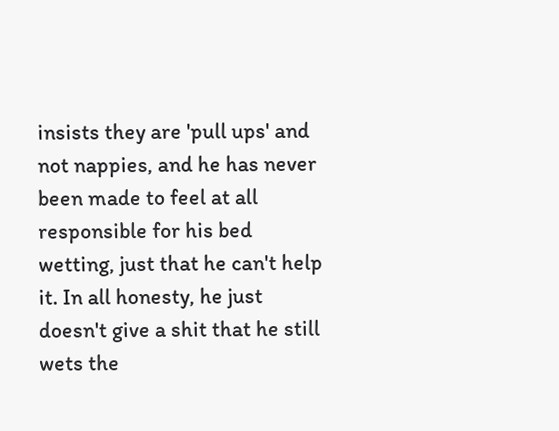insists they are 'pull ups' and not nappies, and he has never been made to feel at all responsible for his bed wetting, just that he can't help it. In all honesty, he just doesn't give a shit that he still wets the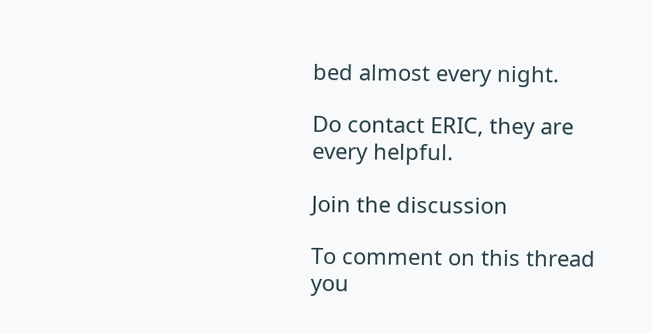bed almost every night.

Do contact ERIC, they are every helpful.

Join the discussion

To comment on this thread you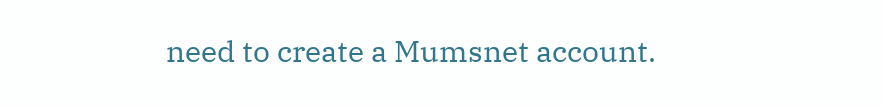need to create a Mumsnet account.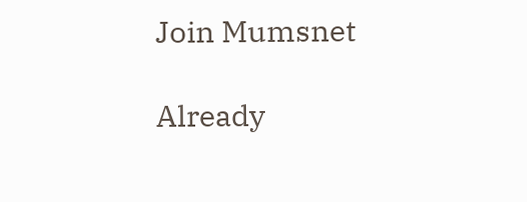Join Mumsnet

Already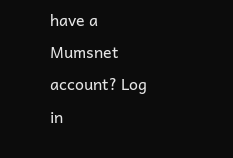have a Mumsnet account? Log in